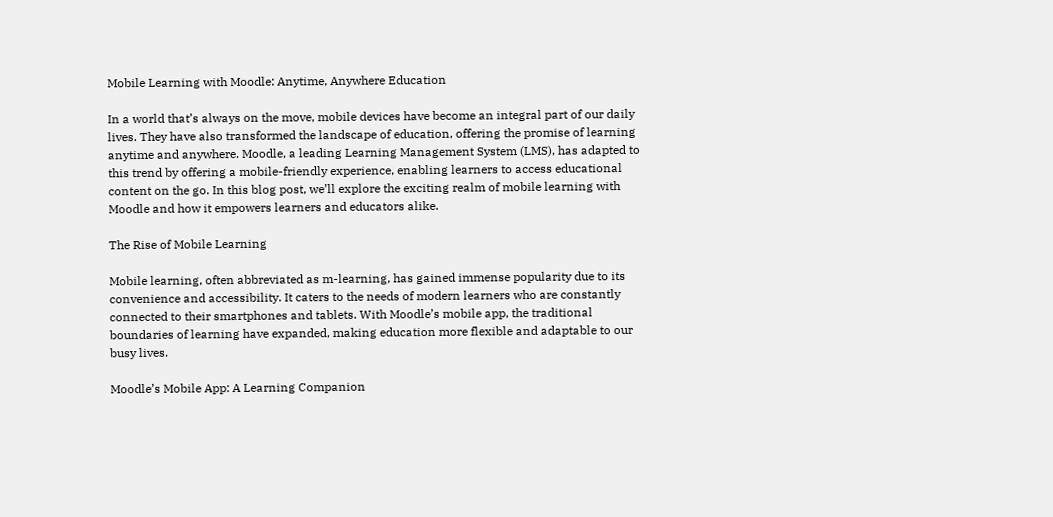Mobile Learning with Moodle: Anytime, Anywhere Education

In a world that’s always on the move, mobile devices have become an integral part of our daily lives. They have also transformed the landscape of education, offering the promise of learning anytime and anywhere. Moodle, a leading Learning Management System (LMS), has adapted to this trend by offering a mobile-friendly experience, enabling learners to access educational content on the go. In this blog post, we’ll explore the exciting realm of mobile learning with Moodle and how it empowers learners and educators alike.

The Rise of Mobile Learning

Mobile learning, often abbreviated as m-learning, has gained immense popularity due to its convenience and accessibility. It caters to the needs of modern learners who are constantly connected to their smartphones and tablets. With Moodle’s mobile app, the traditional boundaries of learning have expanded, making education more flexible and adaptable to our busy lives.

Moodle’s Mobile App: A Learning Companion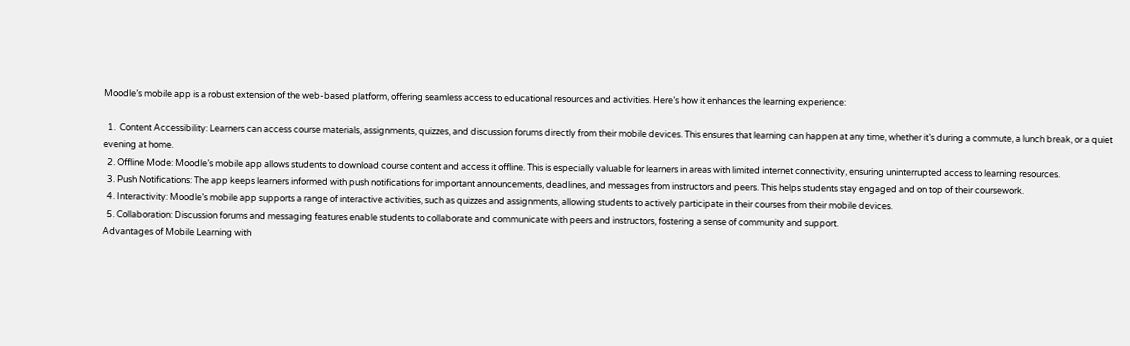Moodle’s mobile app is a robust extension of the web-based platform, offering seamless access to educational resources and activities. Here’s how it enhances the learning experience:

  1.  Content Accessibility: Learners can access course materials, assignments, quizzes, and discussion forums directly from their mobile devices. This ensures that learning can happen at any time, whether it’s during a commute, a lunch break, or a quiet evening at home.
  2. Offline Mode: Moodle’s mobile app allows students to download course content and access it offline. This is especially valuable for learners in areas with limited internet connectivity, ensuring uninterrupted access to learning resources.
  3. Push Notifications: The app keeps learners informed with push notifications for important announcements, deadlines, and messages from instructors and peers. This helps students stay engaged and on top of their coursework.
  4. Interactivity: Moodle’s mobile app supports a range of interactive activities, such as quizzes and assignments, allowing students to actively participate in their courses from their mobile devices.
  5. Collaboration: Discussion forums and messaging features enable students to collaborate and communicate with peers and instructors, fostering a sense of community and support.
Advantages of Mobile Learning with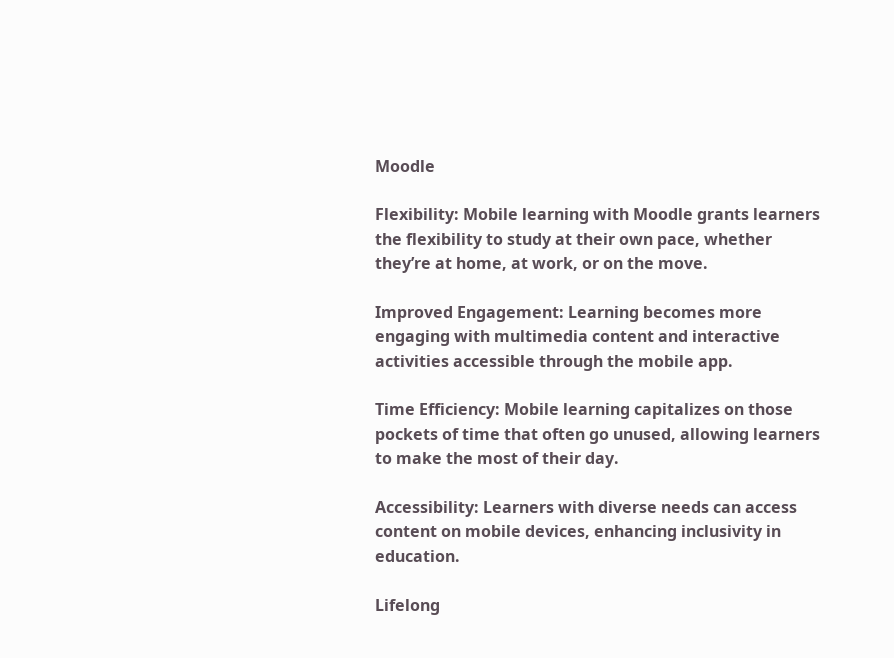Moodle

Flexibility: Mobile learning with Moodle grants learners the flexibility to study at their own pace, whether they’re at home, at work, or on the move.

Improved Engagement: Learning becomes more engaging with multimedia content and interactive activities accessible through the mobile app.

Time Efficiency: Mobile learning capitalizes on those pockets of time that often go unused, allowing learners to make the most of their day.

Accessibility: Learners with diverse needs can access content on mobile devices, enhancing inclusivity in education.

Lifelong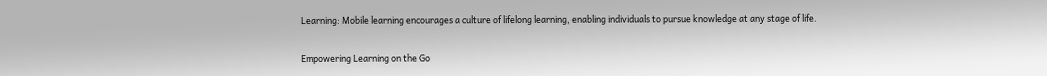Learning: Mobile learning encourages a culture of lifelong learning, enabling individuals to pursue knowledge at any stage of life.

Empowering Learning on the Go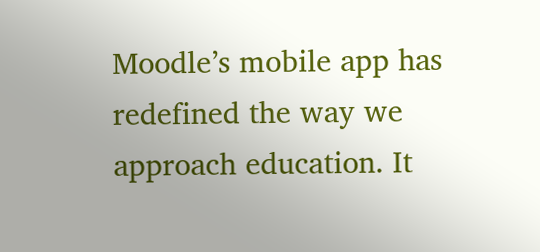Moodle’s mobile app has redefined the way we approach education. It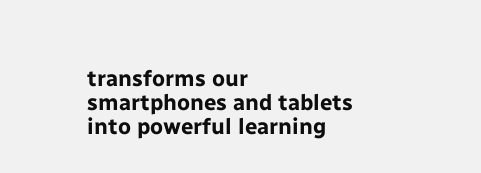transforms our smartphones and tablets into powerful learning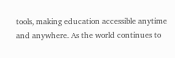tools, making education accessible anytime and anywhere. As the world continues to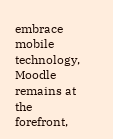embrace mobile technology, Moodle remains at the forefront,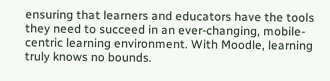ensuring that learners and educators have the tools they need to succeed in an ever-changing, mobile-centric learning environment. With Moodle, learning truly knows no bounds.